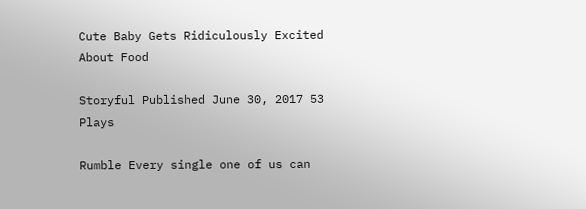Cute Baby Gets Ridiculously Excited About Food

Storyful Published June 30, 2017 53 Plays

Rumble Every single one of us can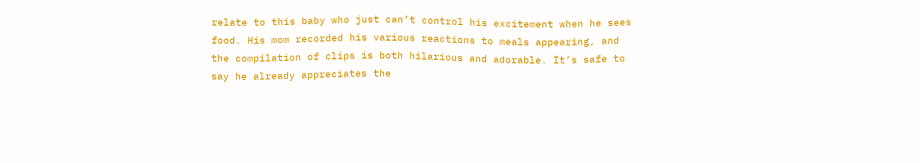relate to this baby who just can’t control his excitement when he sees food. His mom recorded his various reactions to meals appearing, and the compilation of clips is both hilarious and adorable. It’s safe to say he already appreciates the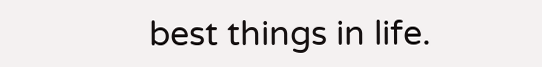best things in life.